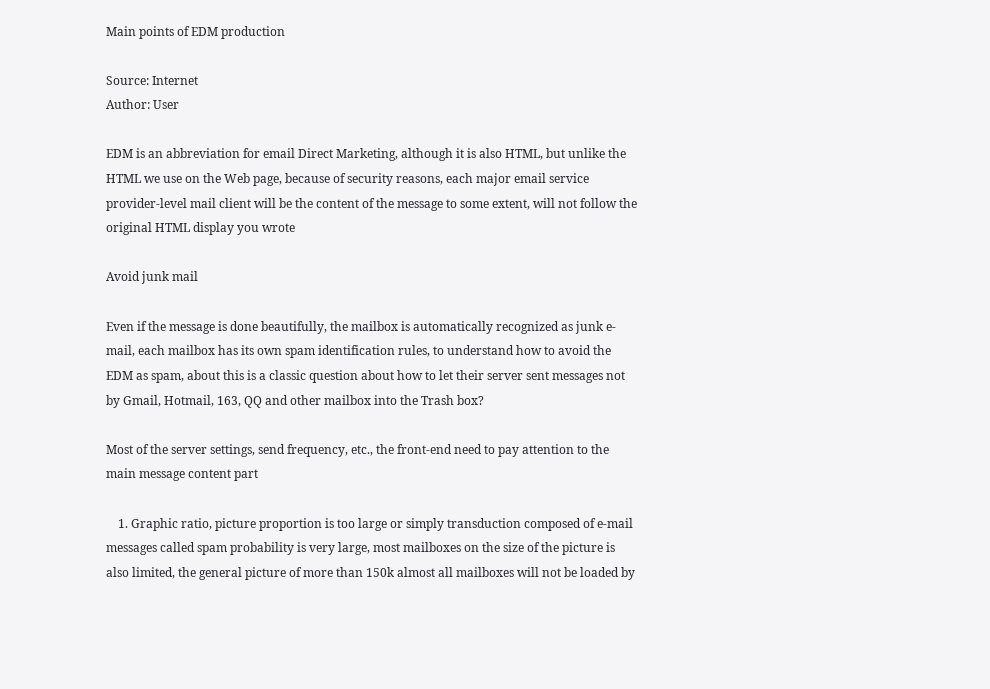Main points of EDM production

Source: Internet
Author: User

EDM is an abbreviation for email Direct Marketing, although it is also HTML, but unlike the HTML we use on the Web page, because of security reasons, each major email service provider-level mail client will be the content of the message to some extent, will not follow the original HTML display you wrote

Avoid junk mail

Even if the message is done beautifully, the mailbox is automatically recognized as junk e-mail, each mailbox has its own spam identification rules, to understand how to avoid the EDM as spam, about this is a classic question about how to let their server sent messages not by Gmail, Hotmail, 163, QQ and other mailbox into the Trash box?

Most of the server settings, send frequency, etc., the front-end need to pay attention to the main message content part

    1. Graphic ratio, picture proportion is too large or simply transduction composed of e-mail messages called spam probability is very large, most mailboxes on the size of the picture is also limited, the general picture of more than 150k almost all mailboxes will not be loaded by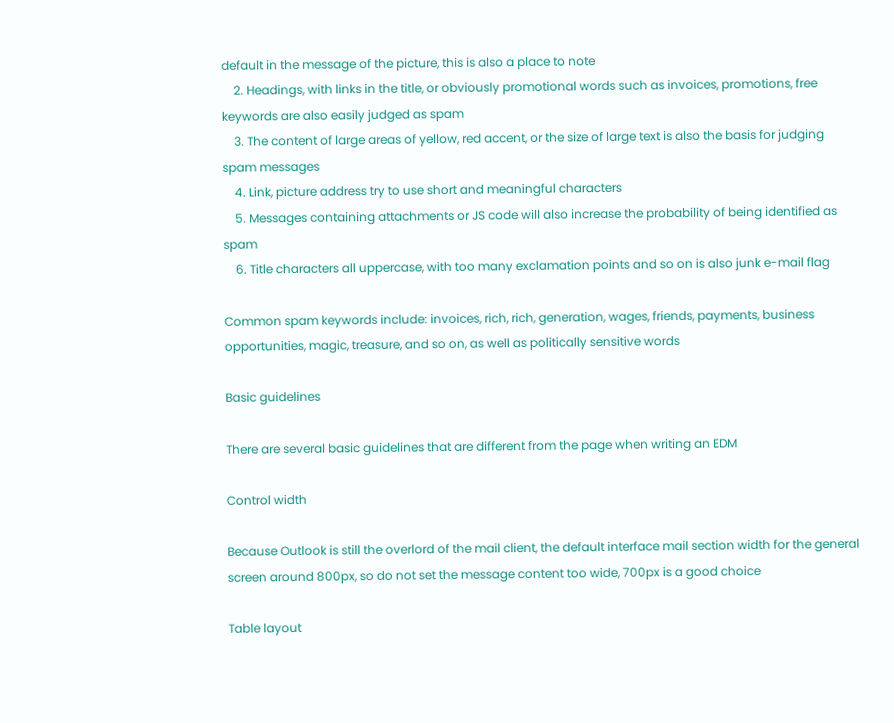default in the message of the picture, this is also a place to note
    2. Headings, with links in the title, or obviously promotional words such as invoices, promotions, free keywords are also easily judged as spam
    3. The content of large areas of yellow, red accent, or the size of large text is also the basis for judging spam messages
    4. Link, picture address try to use short and meaningful characters
    5. Messages containing attachments or JS code will also increase the probability of being identified as spam
    6. Title characters all uppercase, with too many exclamation points and so on is also junk e-mail flag

Common spam keywords include: invoices, rich, rich, generation, wages, friends, payments, business opportunities, magic, treasure, and so on, as well as politically sensitive words

Basic guidelines

There are several basic guidelines that are different from the page when writing an EDM

Control width

Because Outlook is still the overlord of the mail client, the default interface mail section width for the general screen around 800px, so do not set the message content too wide, 700px is a good choice

Table layout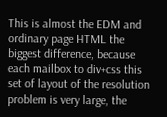This is almost the EDM and ordinary page HTML the biggest difference, because each mailbox to div+css this set of layout of the resolution problem is very large, the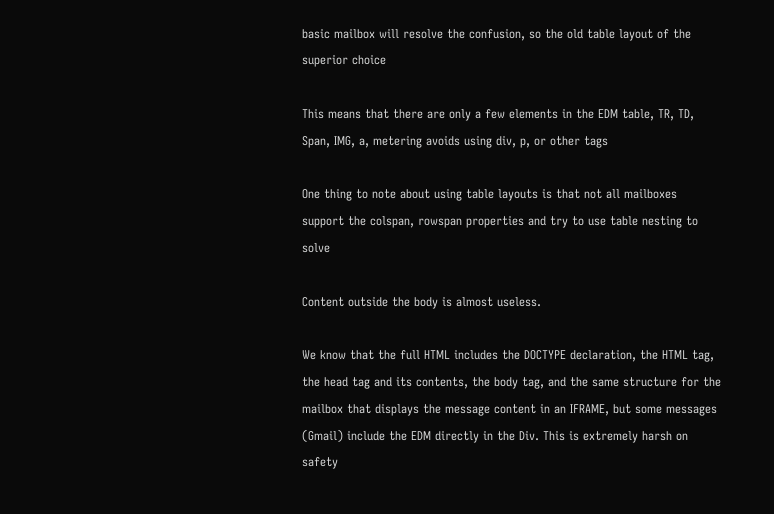basic mailbox will resolve the confusion, so the old table layout of the superior choice

This means that there are only a few elements in the EDM table, TR, TD, Span, IMG, a, metering avoids using div, p, or other tags

One thing to note about using table layouts is that not all mailboxes support the colspan, rowspan properties and try to use table nesting to solve

Content outside the body is almost useless.

We know that the full HTML includes the DOCTYPE declaration, the HTML tag, the head tag and its contents, the body tag, and the same structure for the mailbox that displays the message content in an IFRAME, but some messages (Gmail) include the EDM directly in the Div. This is extremely harsh on safety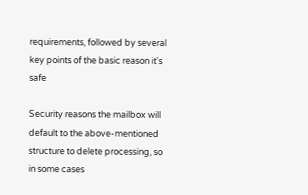requirements, followed by several key points of the basic reason it's safe

Security reasons the mailbox will default to the above-mentioned structure to delete processing, so in some cases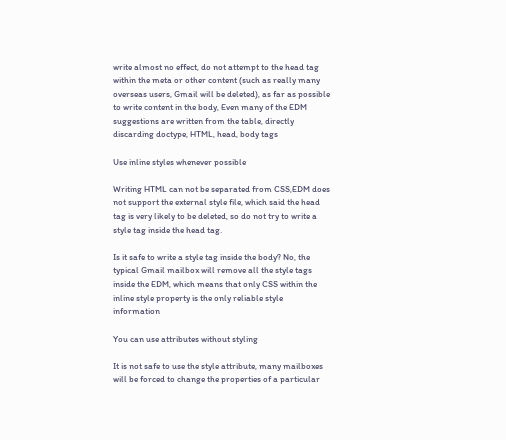write almost no effect, do not attempt to the head tag within the meta or other content (such as really many overseas users, Gmail will be deleted), as far as possible to write content in the body, Even many of the EDM suggestions are written from the table, directly discarding doctype, HTML, head, body tags

Use inline styles whenever possible

Writing HTML can not be separated from CSS,EDM does not support the external style file, which said the head tag is very likely to be deleted, so do not try to write a style tag inside the head tag.

Is it safe to write a style tag inside the body? No, the typical Gmail mailbox will remove all the style tags inside the EDM, which means that only CSS within the inline style property is the only reliable style information

You can use attributes without styling

It is not safe to use the style attribute, many mailboxes will be forced to change the properties of a particular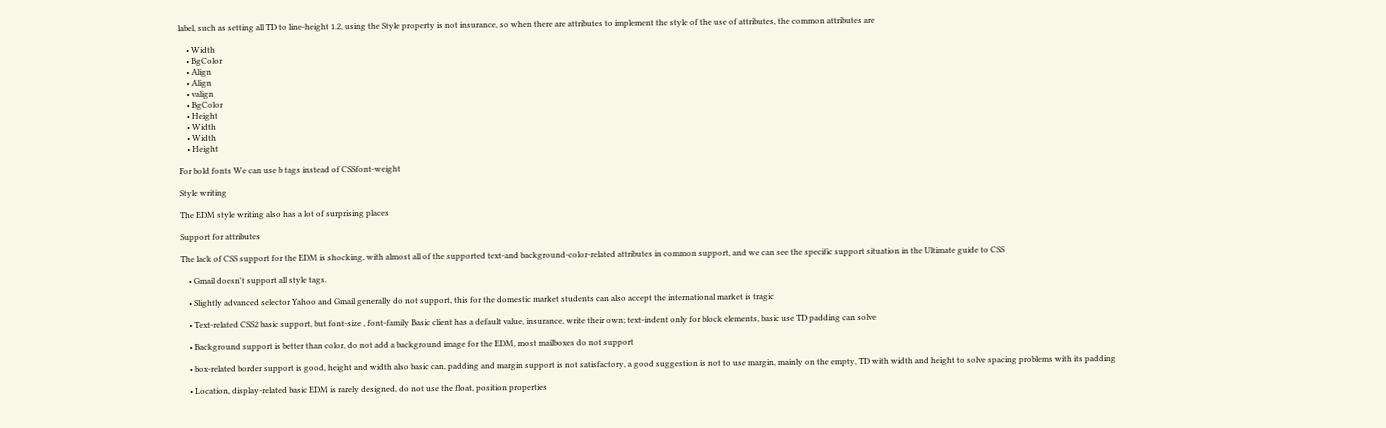label, such as setting all TD to line-height 1.2, using the Style property is not insurance, so when there are attributes to implement the style of the use of attributes, the common attributes are

    • Width
    • BgColor
    • Align
    • Align
    • valign
    • BgColor
    • Height
    • Width
    • Width
    • Height

For bold fonts We can use b tags instead of CSSfont-weight

Style writing

The EDM style writing also has a lot of surprising places

Support for attributes

The lack of CSS support for the EDM is shocking, with almost all of the supported text-and background-color-related attributes in common support, and we can see the specific support situation in the Ultimate guide to CSS

    • Gmail doesn't support all style tags.

    • Slightly advanced selector Yahoo and Gmail generally do not support, this for the domestic market students can also accept the international market is tragic

    • Text-related CSS2 basic support, but font-size , font-family Basic client has a default value, insurance, write their own; text-indent only for block elements, basic use TD padding can solve

    • Background support is better than color, do not add a background image for the EDM, most mailboxes do not support

    • box-related border support is good, height and width also basic can, padding and margin support is not satisfactory, a good suggestion is not to use margin, mainly on the empty, TD with width and height to solve spacing problems with its padding

    • Location, display-related basic EDM is rarely designed, do not use the float, position properties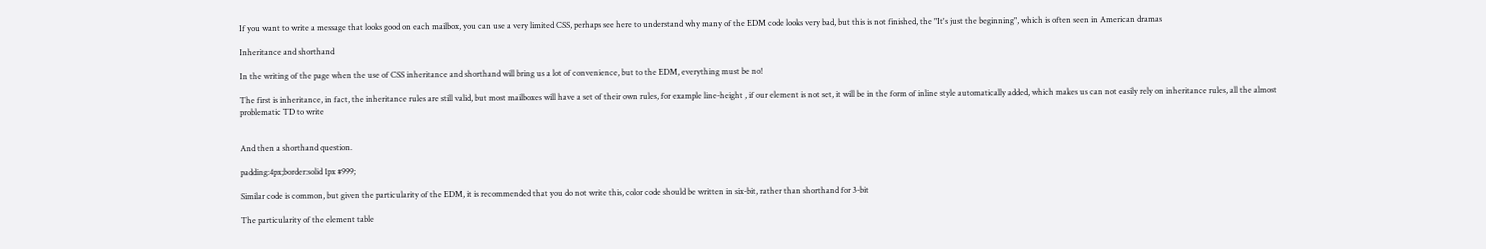If you want to write a message that looks good on each mailbox, you can use a very limited CSS, perhaps see here to understand why many of the EDM code looks very bad, but this is not finished, the "It's just the beginning", which is often seen in American dramas

Inheritance and shorthand

In the writing of the page when the use of CSS inheritance and shorthand will bring us a lot of convenience, but to the EDM, everything must be no!

The first is inheritance, in fact, the inheritance rules are still valid, but most mailboxes will have a set of their own rules, for example line-height , if our element is not set, it will be in the form of inline style automatically added, which makes us can not easily rely on inheritance rules, all the almost problematic TD to write


And then a shorthand question.

padding:4px;border:solid 1px #999;

Similar code is common, but given the particularity of the EDM, it is recommended that you do not write this, color code should be written in six-bit, rather than shorthand for 3-bit

The particularity of the element table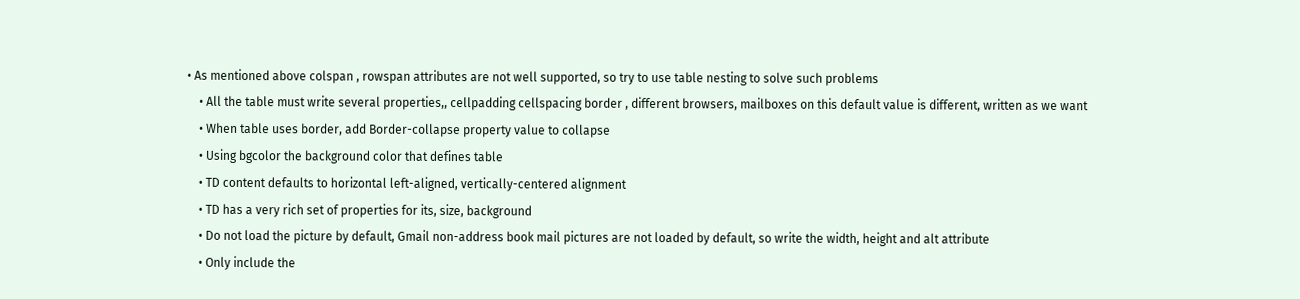• As mentioned above colspan , rowspan attributes are not well supported, so try to use table nesting to solve such problems
    • All the table must write several properties,, cellpadding cellspacing border , different browsers, mailboxes on this default value is different, written as we want
    • When table uses border, add Border-collapse property value to collapse
    • Using bgcolor the background color that defines table
    • TD content defaults to horizontal left-aligned, vertically-centered alignment
    • TD has a very rich set of properties for its, size, background
    • Do not load the picture by default, Gmail non-address book mail pictures are not loaded by default, so write the width, height and alt attribute
    • Only include the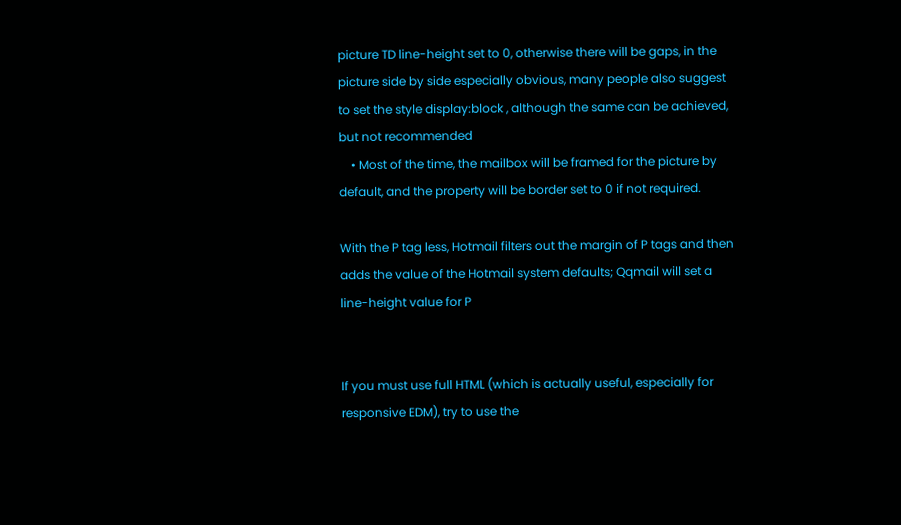picture TD line-height set to 0, otherwise there will be gaps, in the picture side by side especially obvious, many people also suggest to set the style display:block , although the same can be achieved, but not recommended
    • Most of the time, the mailbox will be framed for the picture by default, and the property will be border set to 0 if not required.

With the P tag less, Hotmail filters out the margin of P tags and then adds the value of the Hotmail system defaults; Qqmail will set a line-height value for P


If you must use full HTML (which is actually useful, especially for responsive EDM), try to use the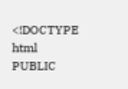<!DOCTYPE html PUBLIC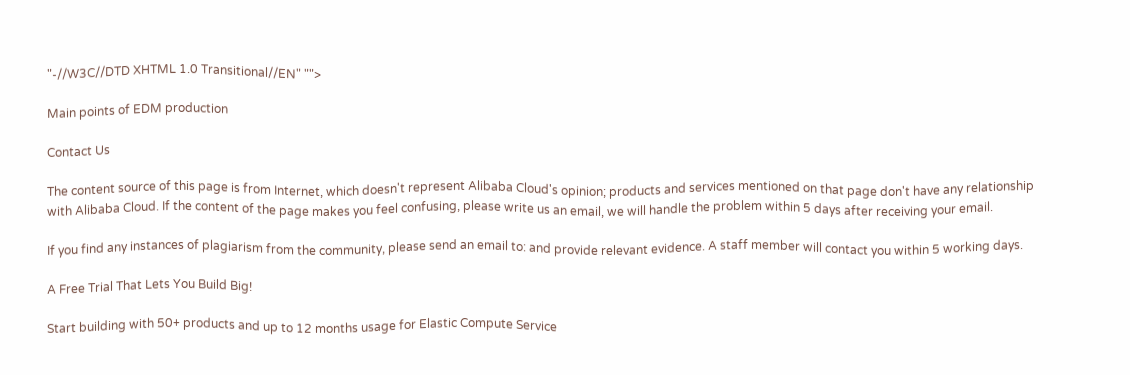"-//W3C//DTD XHTML 1.0 Transitional//EN" "">

Main points of EDM production

Contact Us

The content source of this page is from Internet, which doesn't represent Alibaba Cloud's opinion; products and services mentioned on that page don't have any relationship with Alibaba Cloud. If the content of the page makes you feel confusing, please write us an email, we will handle the problem within 5 days after receiving your email.

If you find any instances of plagiarism from the community, please send an email to: and provide relevant evidence. A staff member will contact you within 5 working days.

A Free Trial That Lets You Build Big!

Start building with 50+ products and up to 12 months usage for Elastic Compute Service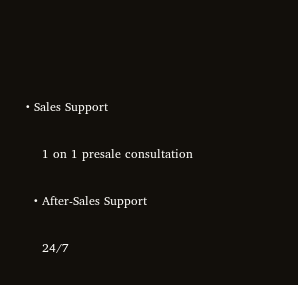• Sales Support

    1 on 1 presale consultation

  • After-Sales Support

    24/7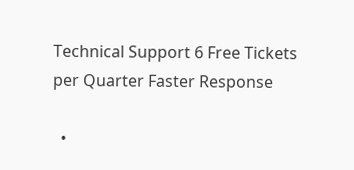Technical Support 6 Free Tickets per Quarter Faster Response

  •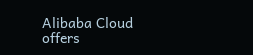Alibaba Cloud offers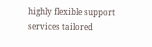highly flexible support services tailored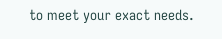to meet your exact needs.